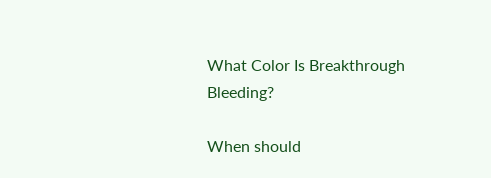What Color Is Breakthrough Bleeding?

When should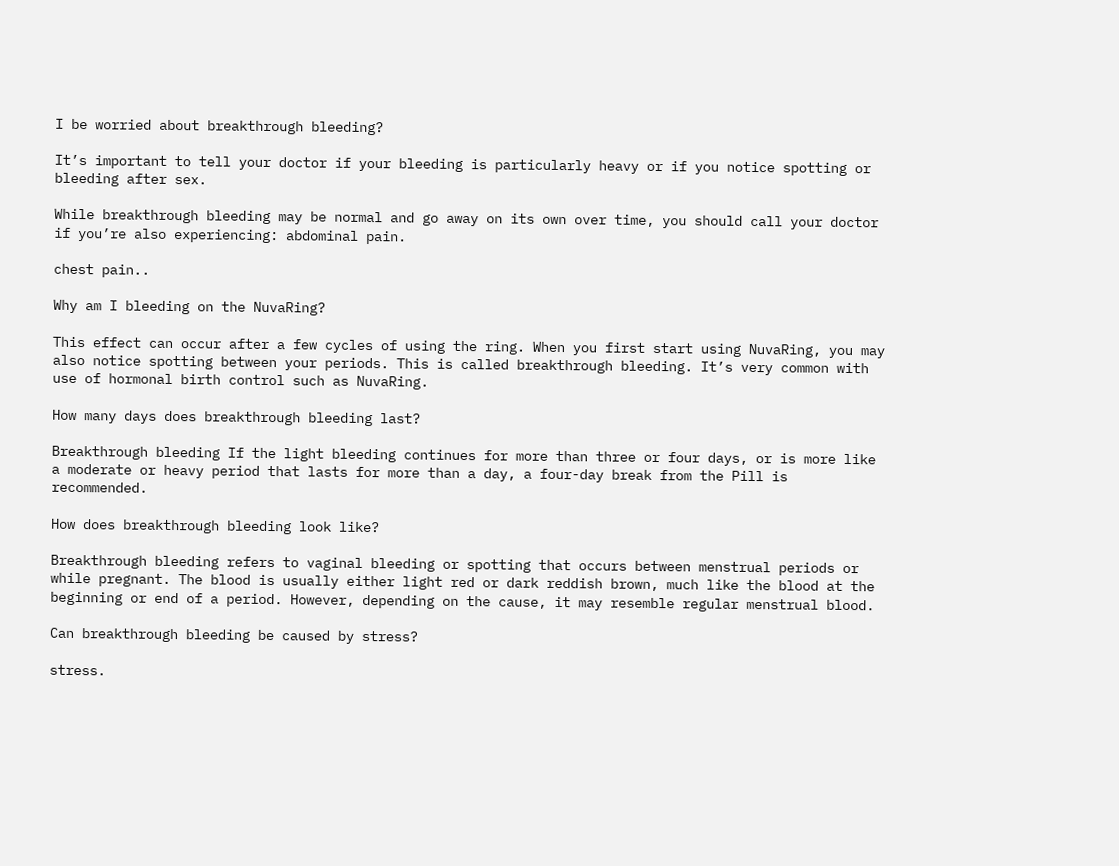I be worried about breakthrough bleeding?

It’s important to tell your doctor if your bleeding is particularly heavy or if you notice spotting or bleeding after sex.

While breakthrough bleeding may be normal and go away on its own over time, you should call your doctor if you’re also experiencing: abdominal pain.

chest pain..

Why am I bleeding on the NuvaRing?

This effect can occur after a few cycles of using the ring. When you first start using NuvaRing, you may also notice spotting between your periods. This is called breakthrough bleeding. It’s very common with use of hormonal birth control such as NuvaRing.

How many days does breakthrough bleeding last?

Breakthrough bleeding If the light bleeding continues for more than three or four days, or is more like a moderate or heavy period that lasts for more than a day, a four-day break from the Pill is recommended.

How does breakthrough bleeding look like?

Breakthrough bleeding refers to vaginal bleeding or spotting that occurs between menstrual periods or while pregnant. The blood is usually either light red or dark reddish brown, much like the blood at the beginning or end of a period. However, depending on the cause, it may resemble regular menstrual blood.

Can breakthrough bleeding be caused by stress?

stress.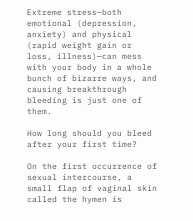Extreme stress—both emotional (depression, anxiety) and physical (rapid weight gain or loss, illness)—can mess with your body in a whole bunch of bizarre ways, and causing breakthrough bleeding is just one of them.

How long should you bleed after your first time?

On the first occurrence of sexual intercourse, a small flap of vaginal skin called the hymen is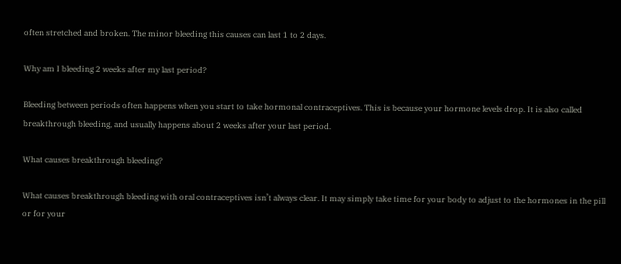often stretched and broken. The minor bleeding this causes can last 1 to 2 days.

Why am I bleeding 2 weeks after my last period?

Bleeding between periods often happens when you start to take hormonal contraceptives. This is because your hormone levels drop. It is also called breakthrough bleeding, and usually happens about 2 weeks after your last period.

What causes breakthrough bleeding?

What causes breakthrough bleeding with oral contraceptives isn’t always clear. It may simply take time for your body to adjust to the hormones in the pill or for your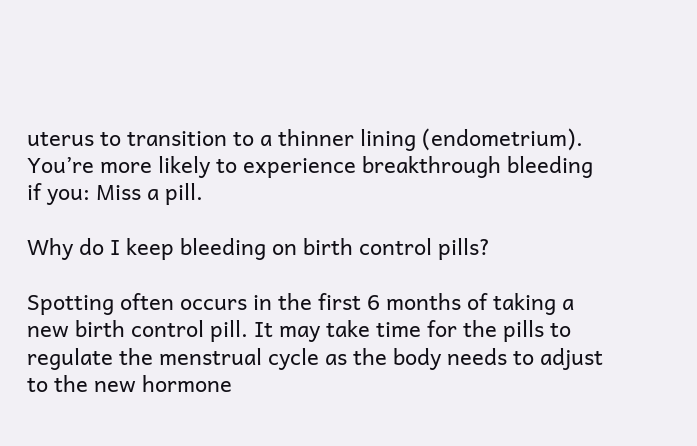uterus to transition to a thinner lining (endometrium). You’re more likely to experience breakthrough bleeding if you: Miss a pill.

Why do I keep bleeding on birth control pills?

Spotting often occurs in the first 6 months of taking a new birth control pill. It may take time for the pills to regulate the menstrual cycle as the body needs to adjust to the new hormone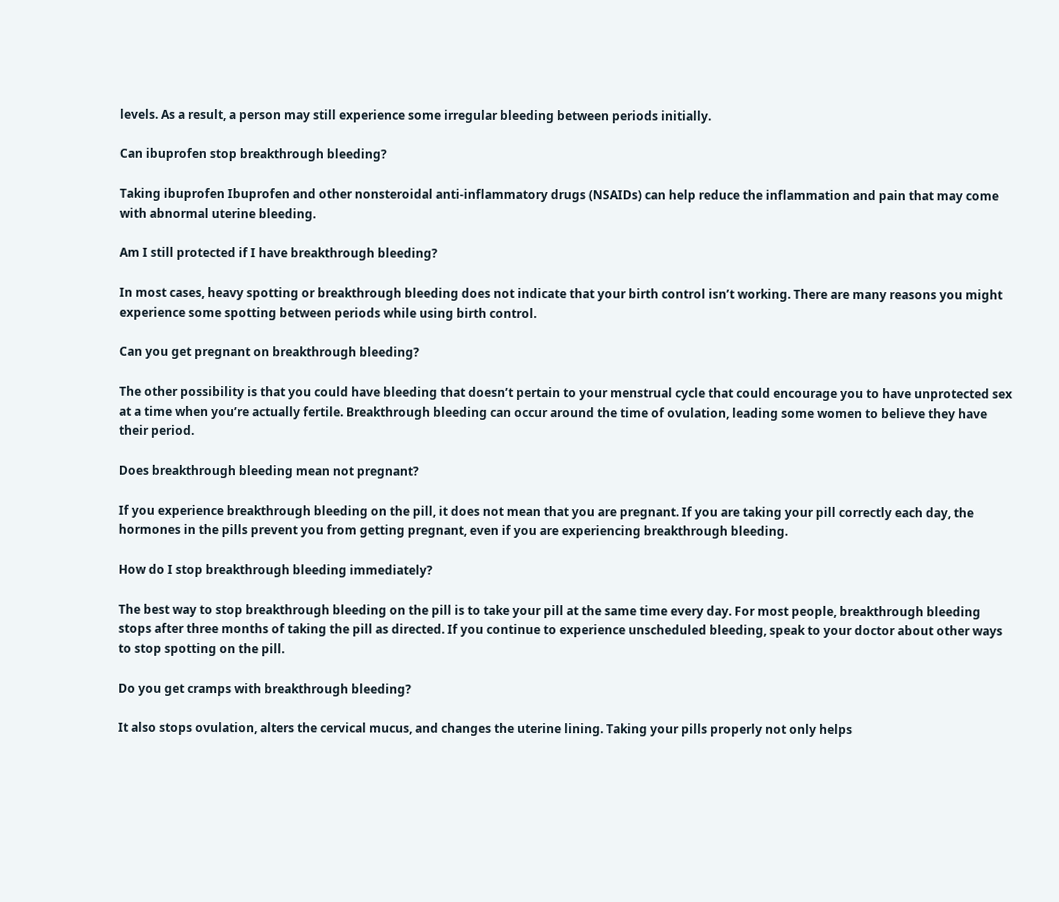levels. As a result, a person may still experience some irregular bleeding between periods initially.

Can ibuprofen stop breakthrough bleeding?

Taking ibuprofen Ibuprofen and other nonsteroidal anti-inflammatory drugs (NSAIDs) can help reduce the inflammation and pain that may come with abnormal uterine bleeding.

Am I still protected if I have breakthrough bleeding?

In most cases, heavy spotting or breakthrough bleeding does not indicate that your birth control isn’t working. There are many reasons you might experience some spotting between periods while using birth control.

Can you get pregnant on breakthrough bleeding?

The other possibility is that you could have bleeding that doesn’t pertain to your menstrual cycle that could encourage you to have unprotected sex at a time when you’re actually fertile. Breakthrough bleeding can occur around the time of ovulation, leading some women to believe they have their period.

Does breakthrough bleeding mean not pregnant?

If you experience breakthrough bleeding on the pill, it does not mean that you are pregnant. If you are taking your pill correctly each day, the hormones in the pills prevent you from getting pregnant, even if you are experiencing breakthrough bleeding.

How do I stop breakthrough bleeding immediately?

The best way to stop breakthrough bleeding on the pill is to take your pill at the same time every day. For most people, breakthrough bleeding stops after three months of taking the pill as directed. If you continue to experience unscheduled bleeding, speak to your doctor about other ways to stop spotting on the pill.

Do you get cramps with breakthrough bleeding?

It also stops ovulation, alters the cervical mucus, and changes the uterine lining. Taking your pills properly not only helps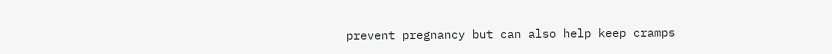prevent pregnancy but can also help keep cramps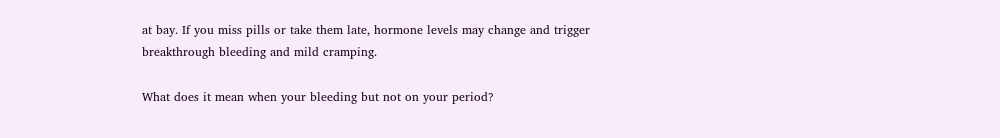at bay. If you miss pills or take them late, hormone levels may change and trigger breakthrough bleeding and mild cramping.

What does it mean when your bleeding but not on your period?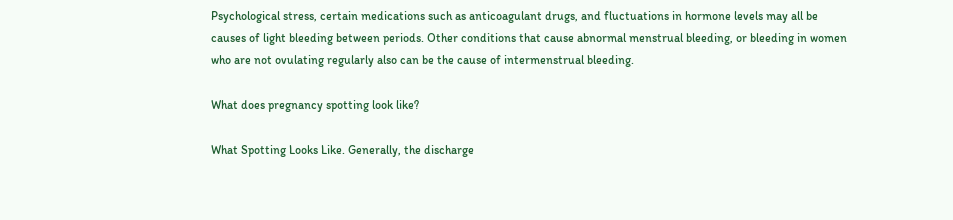Psychological stress, certain medications such as anticoagulant drugs, and fluctuations in hormone levels may all be causes of light bleeding between periods. Other conditions that cause abnormal menstrual bleeding, or bleeding in women who are not ovulating regularly also can be the cause of intermenstrual bleeding.

What does pregnancy spotting look like?

What Spotting Looks Like. Generally, the discharge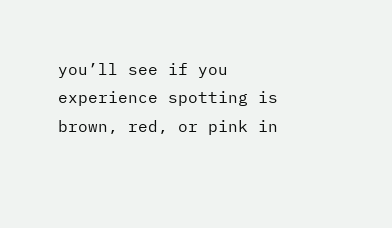you’ll see if you experience spotting is brown, red, or pink in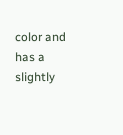color and has a slightly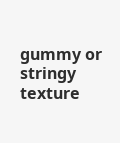gummy or stringy texture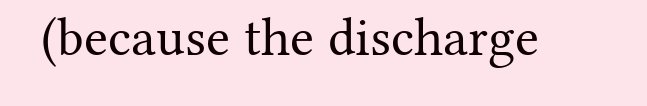(because the discharge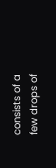consists of a few drops of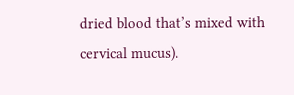dried blood that’s mixed with cervical mucus).